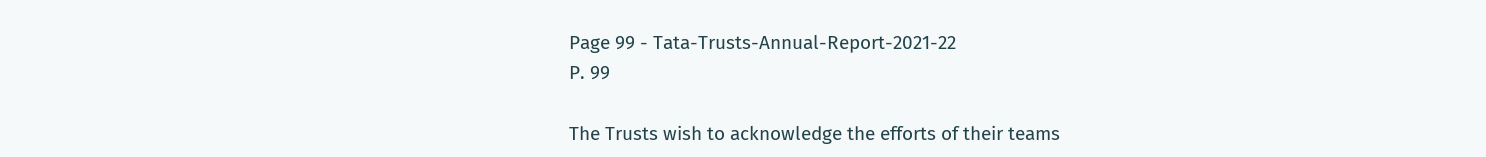Page 99 - Tata-Trusts-Annual-Report-2021-22
P. 99

The Trusts wish to acknowledge the efforts of their teams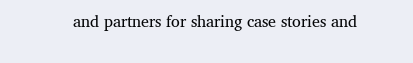and partners for sharing case stories and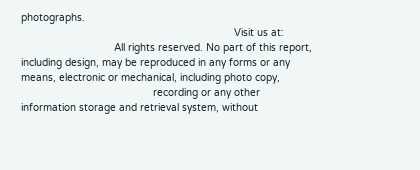photographs.
                                                                       Visit us at:
                               All rights reserved. No part of this report, including design, may be reproduced in any forms or any means, electronic or mechanical, including photo copy,
                                            recording or any other information storage and retrieval system, without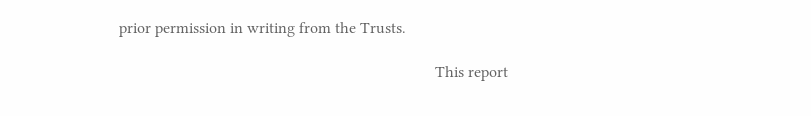prior permission in writing from the Trusts.

                                                                               This report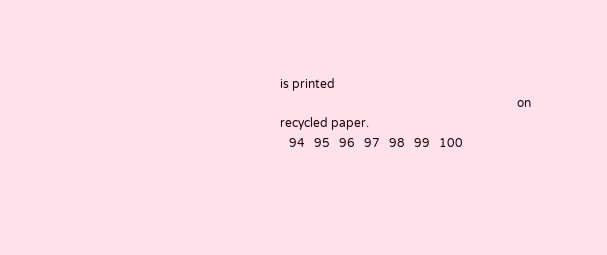is printed
                                                                               on recycled paper.
   94   95   96   97   98   99   100